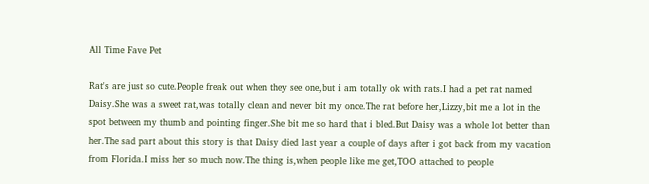All Time Fave Pet

Rat's are just so cute.People freak out when they see one,but i am totally ok with rats.I had a pet rat named Daisy.She was a sweet rat,was totally clean and never bit my once.The rat before her,Lizzy,bit me a lot in the spot between my thumb and pointing finger.She bit me so hard that i bled.But Daisy was a whole lot better than her.The sad part about this story is that Daisy died last year a couple of days after i got back from my vacation from Florida.I miss her so much now.The thing is,when people like me get,TOO attached to people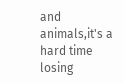and animals,it's a hard time losing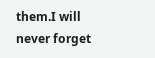them.I will never forget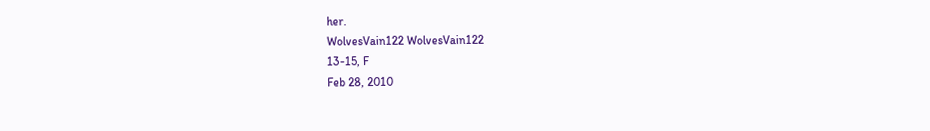her.
WolvesVain122 WolvesVain122
13-15, F
Feb 28, 2010